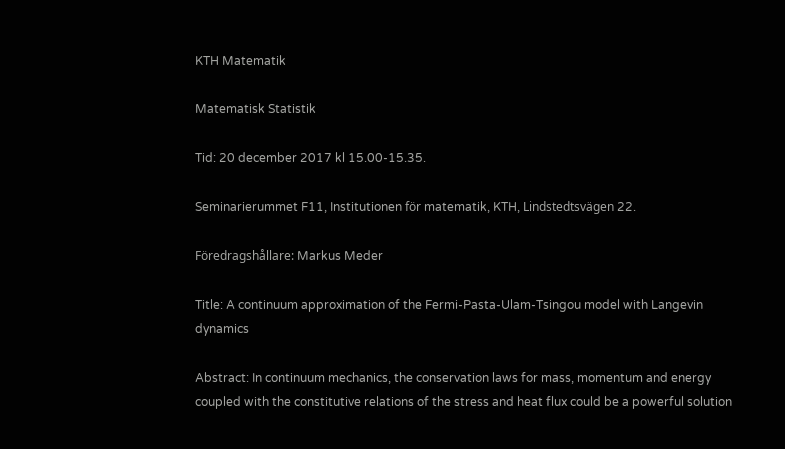KTH Matematik

Matematisk Statistik

Tid: 20 december 2017 kl 15.00-15.35.

Seminarierummet F11, Institutionen för matematik, KTH, Lindstedtsvägen 22.

Föredragshållare: Markus Meder

Title: A continuum approximation of the Fermi-Pasta-Ulam-Tsingou model with Langevin dynamics

Abstract: In continuum mechanics, the conservation laws for mass, momentum and energy coupled with the constitutive relations of the stress and heat flux could be a powerful solution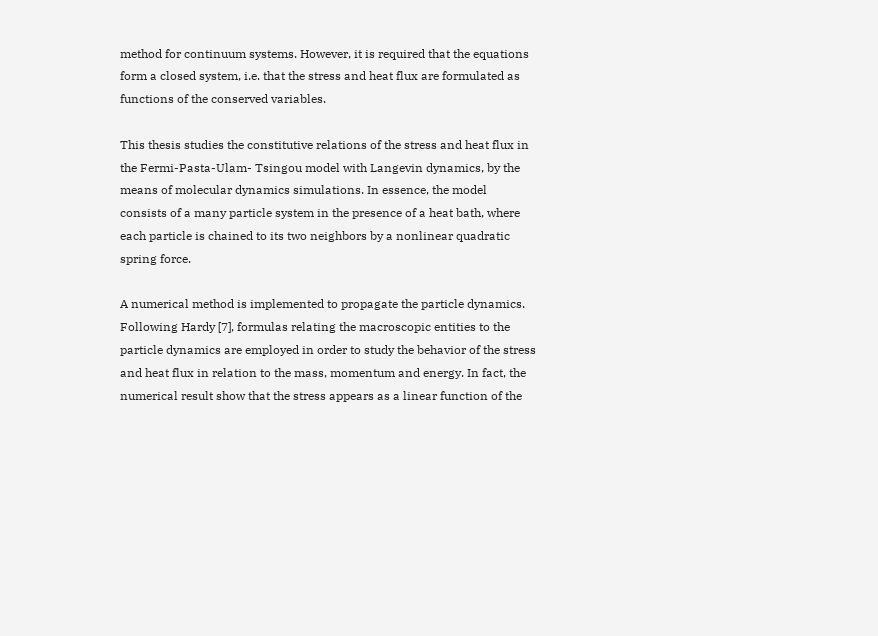method for continuum systems. However, it is required that the equations form a closed system, i.e. that the stress and heat flux are formulated as functions of the conserved variables.

This thesis studies the constitutive relations of the stress and heat flux in the Fermi-Pasta-Ulam- Tsingou model with Langevin dynamics, by the means of molecular dynamics simulations. In essence, the model consists of a many particle system in the presence of a heat bath, where each particle is chained to its two neighbors by a nonlinear quadratic spring force.

A numerical method is implemented to propagate the particle dynamics. Following Hardy [7], formulas relating the macroscopic entities to the particle dynamics are employed in order to study the behavior of the stress and heat flux in relation to the mass, momentum and energy. In fact, the numerical result show that the stress appears as a linear function of the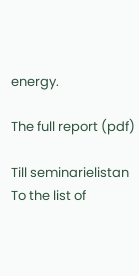energy.

The full report (pdf)

Till seminarielistan
To the list of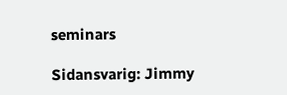seminars

Sidansvarig: Jimmy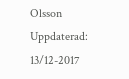Olsson
Uppdaterad: 13/12-2017